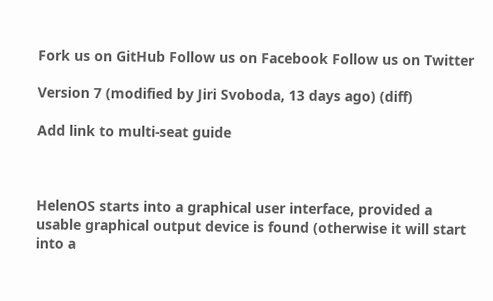Fork us on GitHub Follow us on Facebook Follow us on Twitter

Version 7 (modified by Jiri Svoboda, 13 days ago) (diff)

Add link to multi-seat guide



HelenOS starts into a graphical user interface, provided a usable graphical output device is found (otherwise it will start into a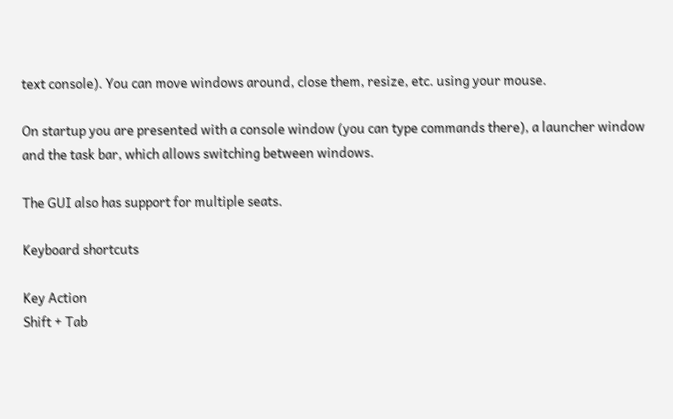text console). You can move windows around, close them, resize, etc. using your mouse.

On startup you are presented with a console window (you can type commands there), a launcher window and the task bar, which allows switching between windows.

The GUI also has support for multiple seats.

Keyboard shortcuts

Key Action
Shift + Tab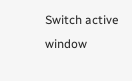Switch active window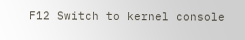F12 Switch to kernel console